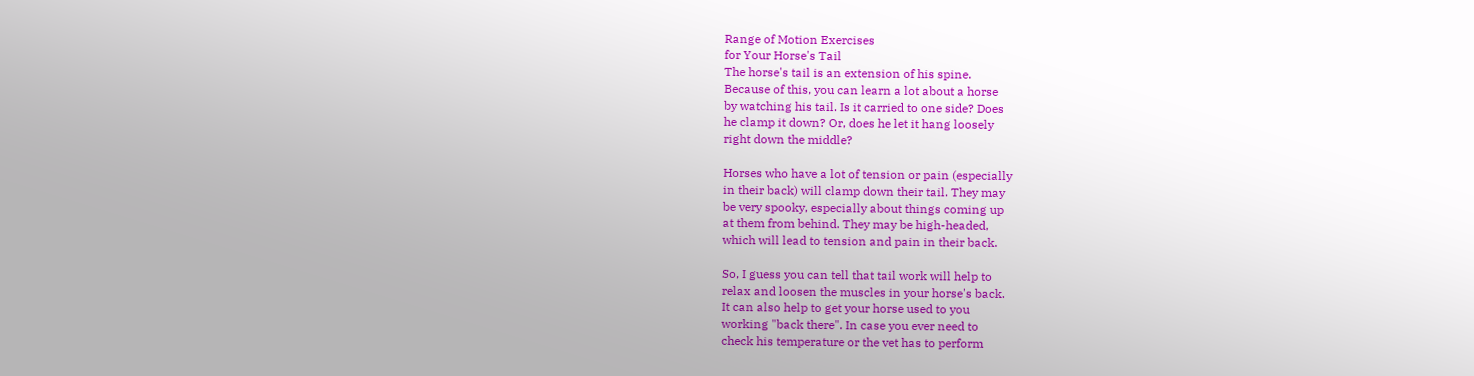Range of Motion Exercises
for Your Horse's Tail
The horse's tail is an extension of his spine.
Because of this, you can learn a lot about a horse
by watching his tail. Is it carried to one side? Does
he clamp it down? Or, does he let it hang loosely
right down the middle?

Horses who have a lot of tension or pain (especially
in their back) will clamp down their tail. They may
be very spooky, especially about things coming up
at them from behind. They may be high-headed,
which will lead to tension and pain in their back.

So, I guess you can tell that tail work will help to
relax and loosen the muscles in your horse's back.
It can also help to get your horse used to you
working "back there". In case you ever need to
check his temperature or the vet has to perform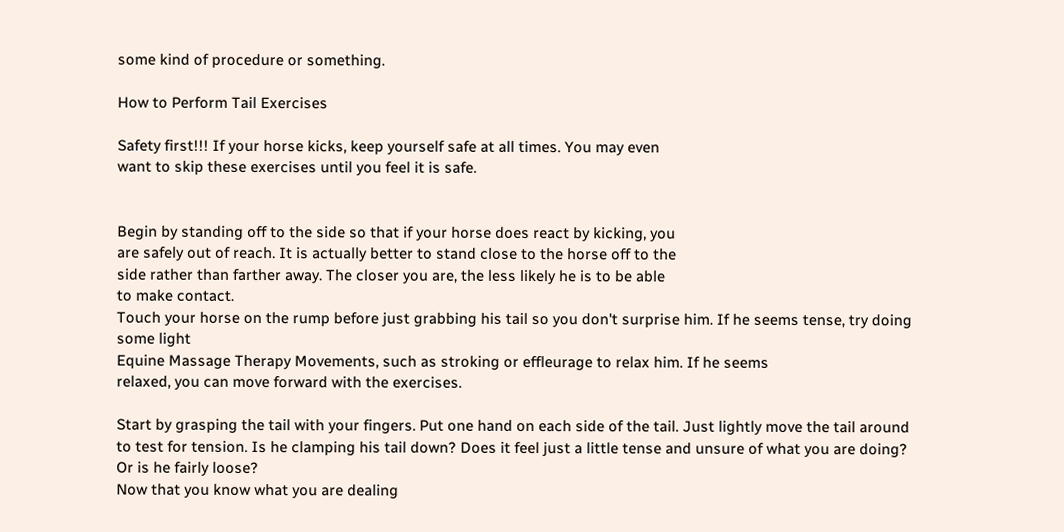some kind of procedure or something.

How to Perform Tail Exercises

Safety first!!! If your horse kicks, keep yourself safe at all times. You may even
want to skip these exercises until you feel it is safe.


Begin by standing off to the side so that if your horse does react by kicking, you
are safely out of reach. It is actually better to stand close to the horse off to the
side rather than farther away. The closer you are, the less likely he is to be able
to make contact.
Touch your horse on the rump before just grabbing his tail so you don't surprise him. If he seems tense, try doing
some light
Equine Massage Therapy Movements, such as stroking or effleurage to relax him. If he seems
relaxed, you can move forward with the exercises.

Start by grasping the tail with your fingers. Put one hand on each side of the tail. Just lightly move the tail around
to test for tension. Is he clamping his tail down? Does it feel just a little tense and unsure of what you are doing?
Or is he fairly loose?
Now that you know what you are dealing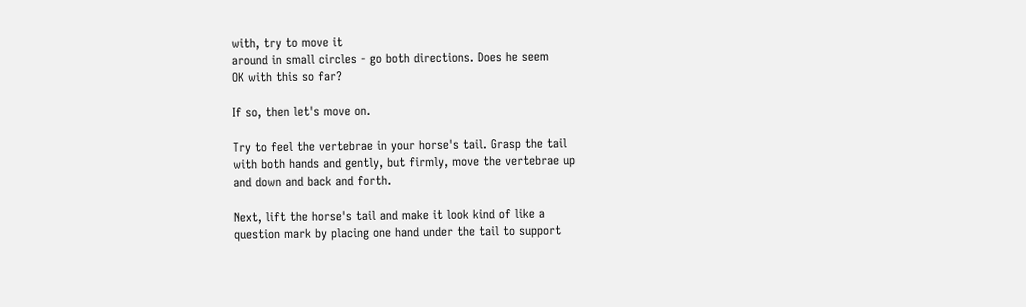with, try to move it
around in small circles - go both directions. Does he seem
OK with this so far?

If so, then let's move on.

Try to feel the vertebrae in your horse's tail. Grasp the tail
with both hands and gently, but firmly, move the vertebrae up
and down and back and forth.

Next, lift the horse's tail and make it look kind of like a
question mark by placing one hand under the tail to support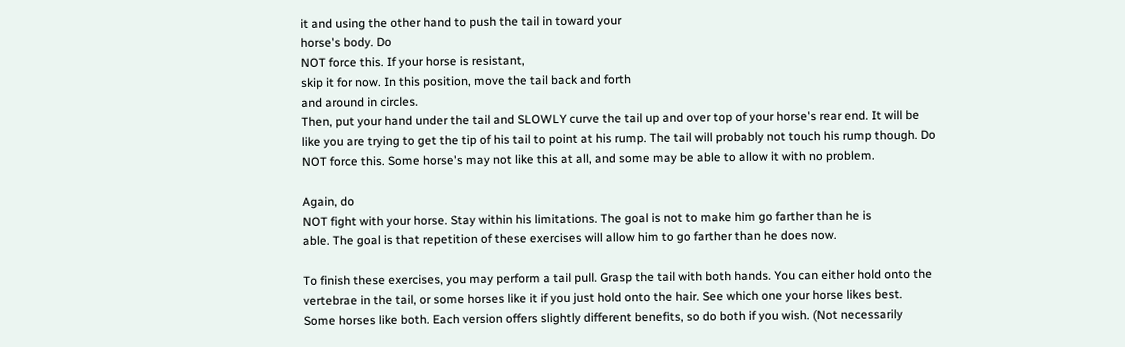it and using the other hand to push the tail in toward your
horse's body. Do
NOT force this. If your horse is resistant,
skip it for now. In this position, move the tail back and forth
and around in circles.
Then, put your hand under the tail and SLOWLY curve the tail up and over top of your horse's rear end. It will be
like you are trying to get the tip of his tail to point at his rump. The tail will probably not touch his rump though. Do
NOT force this. Some horse's may not like this at all, and some may be able to allow it with no problem.

Again, do
NOT fight with your horse. Stay within his limitations. The goal is not to make him go farther than he is
able. The goal is that repetition of these exercises will allow him to go farther than he does now.

To finish these exercises, you may perform a tail pull. Grasp the tail with both hands. You can either hold onto the
vertebrae in the tail, or some horses like it if you just hold onto the hair. See which one your horse likes best.
Some horses like both. Each version offers slightly different benefits, so do both if you wish. (Not necessarily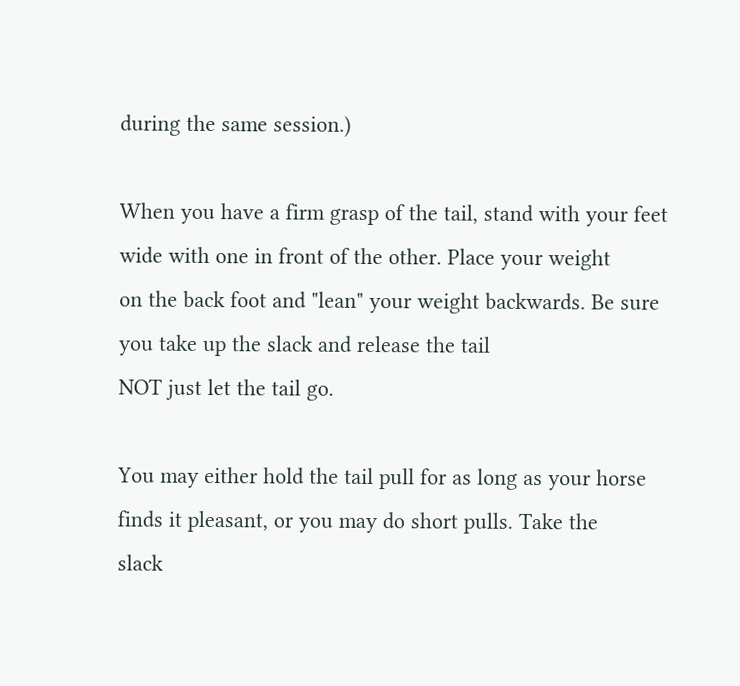during the same session.)

When you have a firm grasp of the tail, stand with your feet wide with one in front of the other. Place your weight
on the back foot and "lean" your weight backwards. Be sure you take up the slack and release the tail
NOT just let the tail go.

You may either hold the tail pull for as long as your horse finds it pleasant, or you may do short pulls. Take the
slack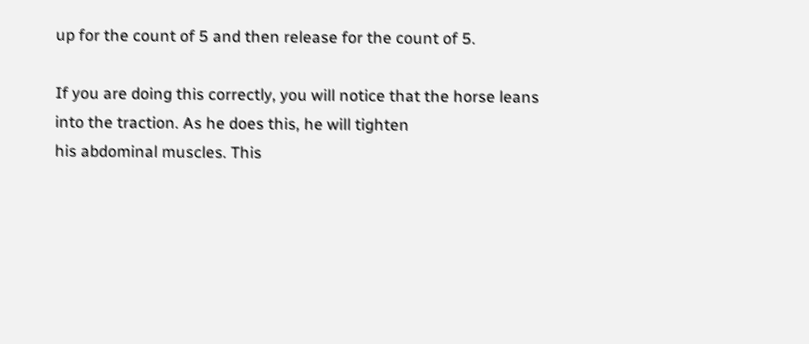up for the count of 5 and then release for the count of 5.

If you are doing this correctly, you will notice that the horse leans into the traction. As he does this, he will tighten
his abdominal muscles. This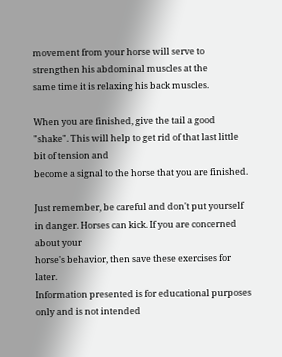movement from your horse will serve to strengthen his abdominal muscles at the
same time it is relaxing his back muscles.

When you are finished, give the tail a good "shake". This will help to get rid of that last little bit of tension and
become a signal to the horse that you are finished.

Just remember, be careful and don't put yourself in danger. Horses can kick. If you are concerned about your
horse's behavior, then save these exercises for later.
Information presented is for educational purposes only and is not intended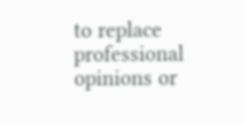to replace professional opinions or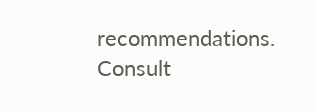recommendations.
Consult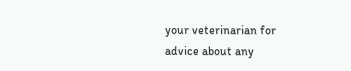your veterinarian for advice about any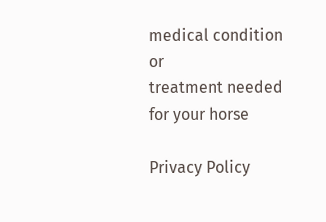medical condition or
treatment needed for your horse

Privacy Policy